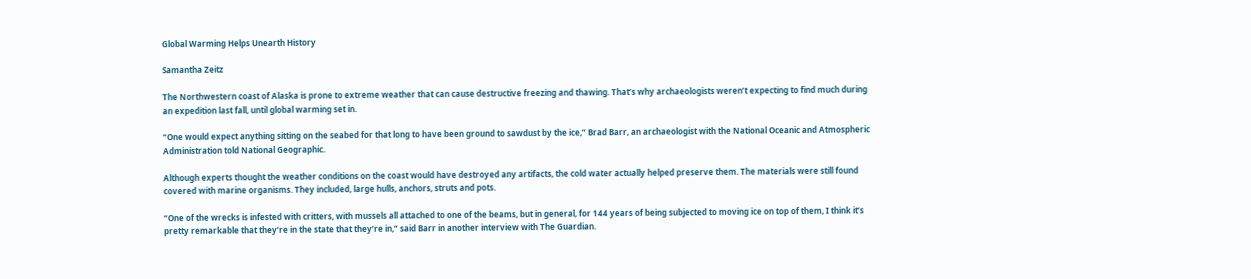Global Warming Helps Unearth History

Samantha Zeitz

The Northwestern coast of Alaska is prone to extreme weather that can cause destructive freezing and thawing. That’s why archaeologists weren’t expecting to find much during an expedition last fall, until global warming set in.

“One would expect anything sitting on the seabed for that long to have been ground to sawdust by the ice,” Brad Barr, an archaeologist with the National Oceanic and Atmospheric Administration told National Geographic.

Although experts thought the weather conditions on the coast would have destroyed any artifacts, the cold water actually helped preserve them. The materials were still found covered with marine organisms. They included, large hulls, anchors, struts and pots.

“One of the wrecks is infested with critters, with mussels all attached to one of the beams, but in general, for 144 years of being subjected to moving ice on top of them, I think it’s pretty remarkable that they’re in the state that they’re in,” said Barr in another interview with The Guardian.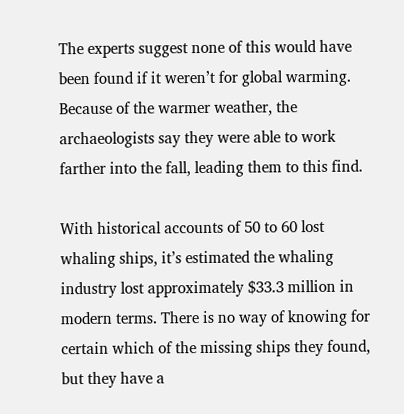The experts suggest none of this would have been found if it weren’t for global warming. Because of the warmer weather, the archaeologists say they were able to work farther into the fall, leading them to this find.

With historical accounts of 50 to 60 lost whaling ships, it’s estimated the whaling industry lost approximately $33.3 million in modern terms. There is no way of knowing for certain which of the missing ships they found, but they have a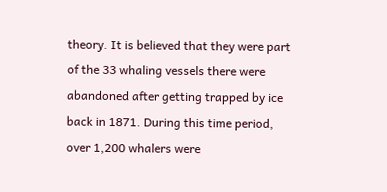theory. It is believed that they were part of the 33 whaling vessels there were abandoned after getting trapped by ice back in 1871. During this time period, over 1,200 whalers were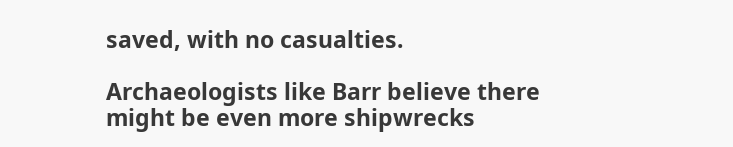saved, with no casualties.

Archaeologists like Barr believe there might be even more shipwrecks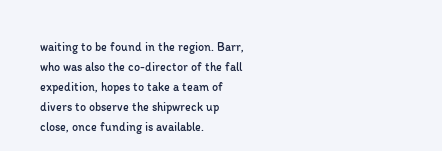waiting to be found in the region. Barr, who was also the co-director of the fall expedition, hopes to take a team of divers to observe the shipwreck up close, once funding is available.